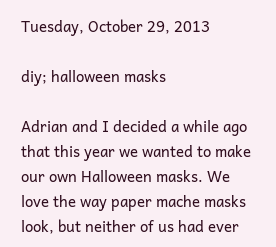Tuesday, October 29, 2013

diy; halloween masks

Adrian and I decided a while ago that this year we wanted to make our own Halloween masks. We love the way paper mache masks look, but neither of us had ever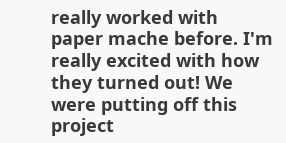really worked with paper mache before. I'm really excited with how they turned out! We were putting off this project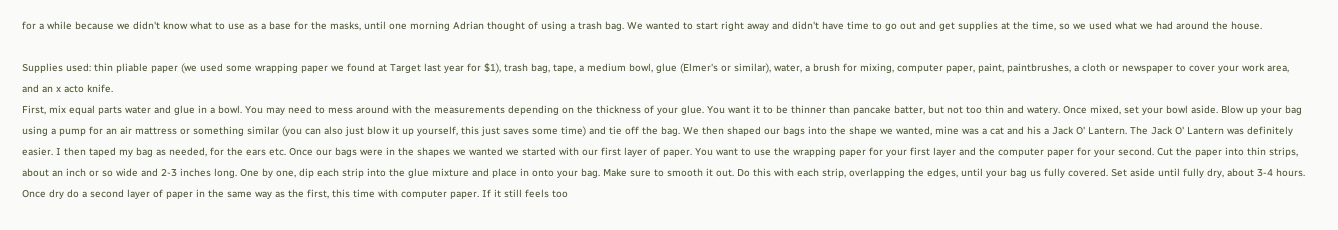for a while because we didn't know what to use as a base for the masks, until one morning Adrian thought of using a trash bag. We wanted to start right away and didn't have time to go out and get supplies at the time, so we used what we had around the house.

Supplies used: thin pliable paper (we used some wrapping paper we found at Target last year for $1), trash bag, tape, a medium bowl, glue (Elmer's or similar), water, a brush for mixing, computer paper, paint, paintbrushes, a cloth or newspaper to cover your work area, and an x acto knife.
First, mix equal parts water and glue in a bowl. You may need to mess around with the measurements depending on the thickness of your glue. You want it to be thinner than pancake batter, but not too thin and watery. Once mixed, set your bowl aside. Blow up your bag using a pump for an air mattress or something similar (you can also just blow it up yourself, this just saves some time) and tie off the bag. We then shaped our bags into the shape we wanted, mine was a cat and his a Jack O' Lantern. The Jack O' Lantern was definitely easier. I then taped my bag as needed, for the ears etc. Once our bags were in the shapes we wanted we started with our first layer of paper. You want to use the wrapping paper for your first layer and the computer paper for your second. Cut the paper into thin strips, about an inch or so wide and 2-3 inches long. One by one, dip each strip into the glue mixture and place in onto your bag. Make sure to smooth it out. Do this with each strip, overlapping the edges, until your bag us fully covered. Set aside until fully dry, about 3-4 hours.
Once dry do a second layer of paper in the same way as the first, this time with computer paper. If it still feels too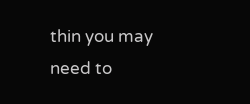thin you may need to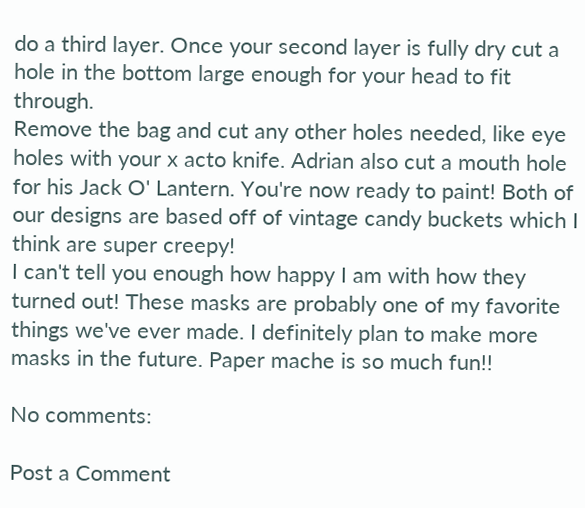do a third layer. Once your second layer is fully dry cut a hole in the bottom large enough for your head to fit through.
Remove the bag and cut any other holes needed, like eye holes with your x acto knife. Adrian also cut a mouth hole for his Jack O' Lantern. You're now ready to paint! Both of our designs are based off of vintage candy buckets which I think are super creepy!
I can't tell you enough how happy I am with how they turned out! These masks are probably one of my favorite things we've ever made. I definitely plan to make more masks in the future. Paper mache is so much fun!!

No comments:

Post a Comment